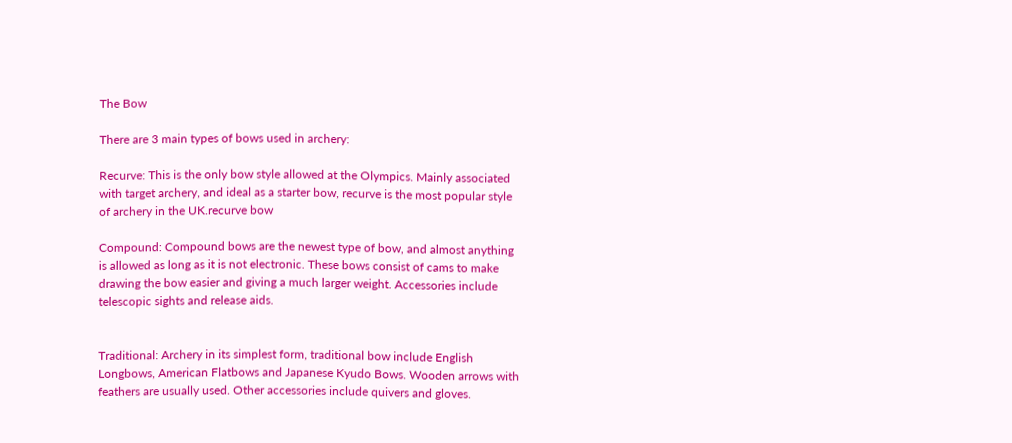The Bow

There are 3 main types of bows used in archery:

Recurve: This is the only bow style allowed at the Olympics. Mainly associated with target archery, and ideal as a starter bow, recurve is the most popular style of archery in the UK.recurve bow

Compound: Compound bows are the newest type of bow, and almost anything is allowed as long as it is not electronic. These bows consist of cams to make drawing the bow easier and giving a much larger weight. Accessories include telescopic sights and release aids.


Traditional: Archery in its simplest form, traditional bow include English Longbows, American Flatbows and Japanese Kyudo Bows. Wooden arrows with feathers are usually used. Other accessories include quivers and gloves.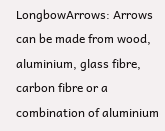LongbowArrows: Arrows can be made from wood, aluminium, glass fibre, carbon fibre or a combination of aluminium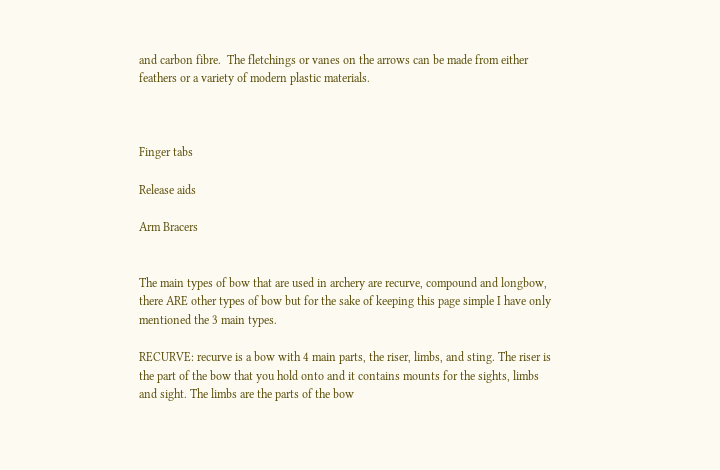and carbon fibre.  The fletchings or vanes on the arrows can be made from either feathers or a variety of modern plastic materials.



Finger tabs

Release aids

Arm Bracers


The main types of bow that are used in archery are recurve, compound and longbow, there ARE other types of bow but for the sake of keeping this page simple I have only mentioned the 3 main types.

RECURVE: recurve is a bow with 4 main parts, the riser, limbs, and sting. The riser is the part of the bow that you hold onto and it contains mounts for the sights, limbs and sight. The limbs are the parts of the bow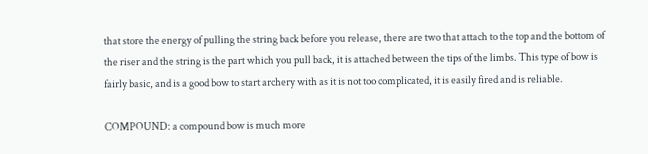that store the energy of pulling the string back before you release, there are two that attach to the top and the bottom of the riser and the string is the part which you pull back, it is attached between the tips of the limbs. This type of bow is fairly basic, and is a good bow to start archery with as it is not too complicated, it is easily fired and is reliable.

COMPOUND: a compound bow is much more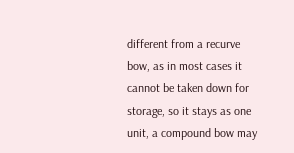different from a recurve bow, as in most cases it cannot be taken down for storage, so it stays as one unit, a compound bow may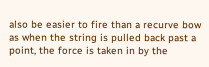also be easier to fire than a recurve bow as when the string is pulled back past a point, the force is taken in by the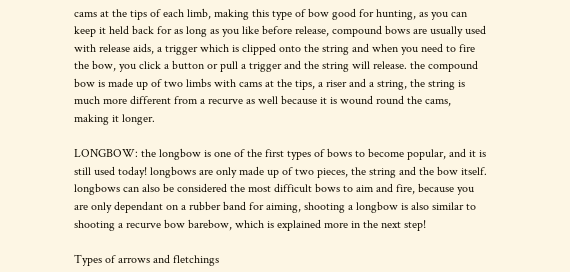cams at the tips of each limb, making this type of bow good for hunting, as you can keep it held back for as long as you like before release, compound bows are usually used with release aids, a trigger which is clipped onto the string and when you need to fire the bow, you click a button or pull a trigger and the string will release. the compound bow is made up of two limbs with cams at the tips, a riser and a string, the string is much more different from a recurve as well because it is wound round the cams, making it longer.

LONGBOW: the longbow is one of the first types of bows to become popular, and it is still used today! longbows are only made up of two pieces, the string and the bow itself. longbows can also be considered the most difficult bows to aim and fire, because you are only dependant on a rubber band for aiming, shooting a longbow is also similar to shooting a recurve bow barebow, which is explained more in the next step!

Types of arrows and fletchings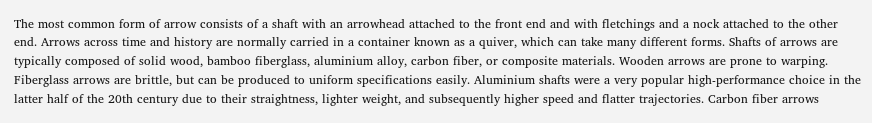The most common form of arrow consists of a shaft with an arrowhead attached to the front end and with fletchings and a nock attached to the other end. Arrows across time and history are normally carried in a container known as a quiver, which can take many different forms. Shafts of arrows are typically composed of solid wood, bamboo fiberglass, aluminium alloy, carbon fiber, or composite materials. Wooden arrows are prone to warping. Fiberglass arrows are brittle, but can be produced to uniform specifications easily. Aluminium shafts were a very popular high-performance choice in the latter half of the 20th century due to their straightness, lighter weight, and subsequently higher speed and flatter trajectories. Carbon fiber arrows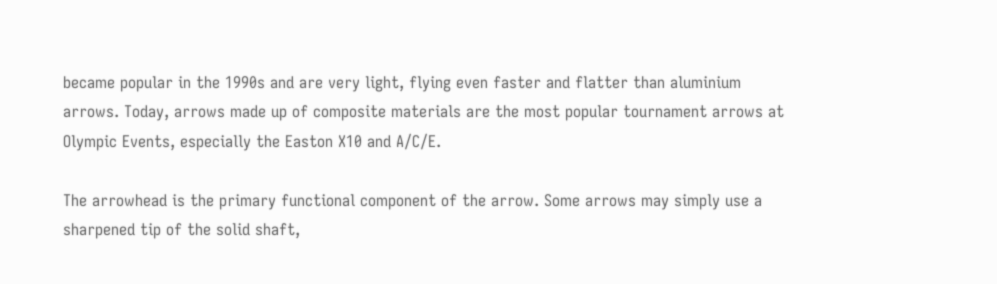became popular in the 1990s and are very light, flying even faster and flatter than aluminium arrows. Today, arrows made up of composite materials are the most popular tournament arrows at Olympic Events, especially the Easton X10 and A/C/E.

The arrowhead is the primary functional component of the arrow. Some arrows may simply use a sharpened tip of the solid shaft,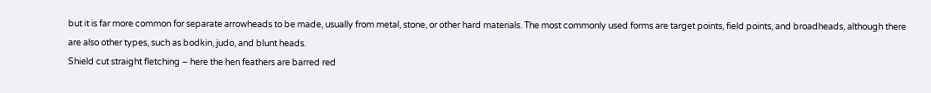but it is far more common for separate arrowheads to be made, usually from metal, stone, or other hard materials. The most commonly used forms are target points, field points, and broadheads, although there are also other types, such as bodkin, judo, and blunt heads.
Shield cut straight fletching – here the hen feathers are barred red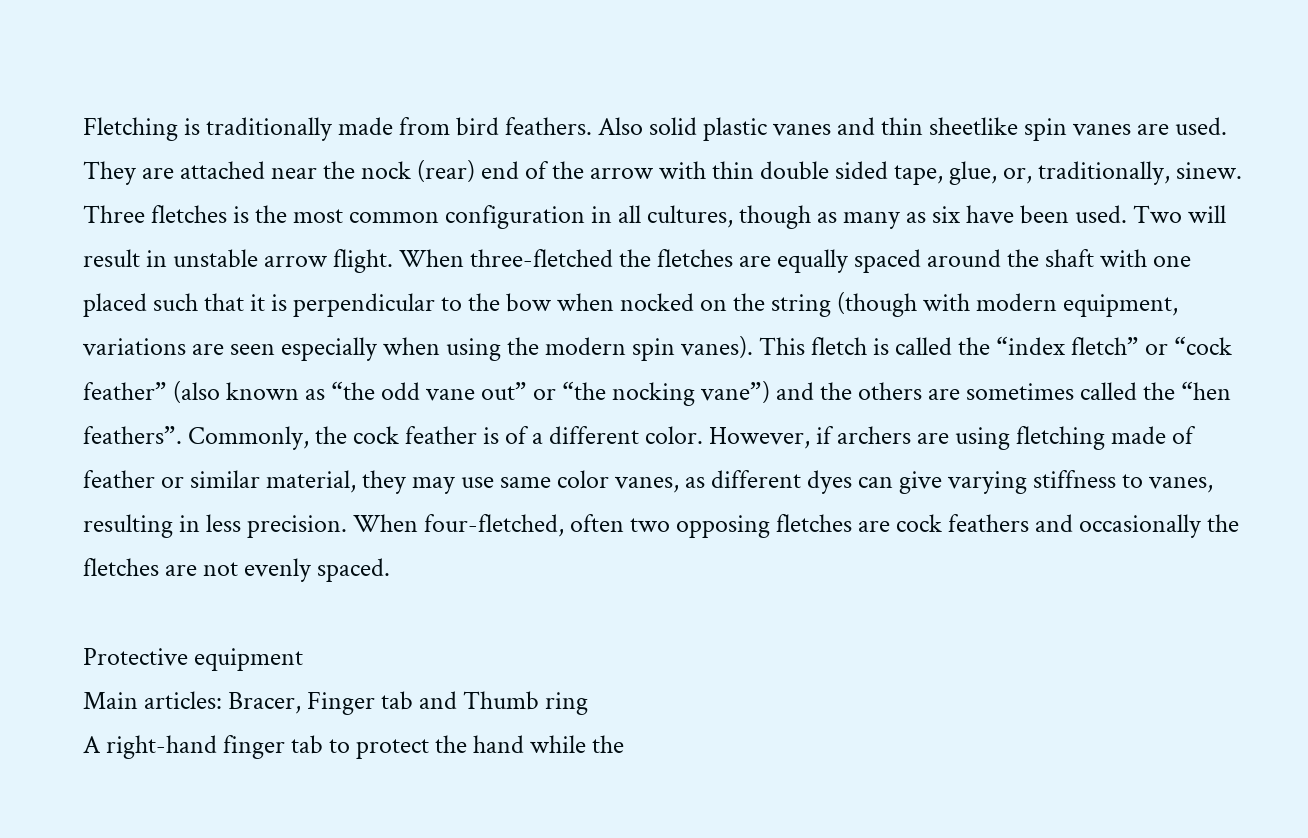Fletching is traditionally made from bird feathers. Also solid plastic vanes and thin sheetlike spin vanes are used. They are attached near the nock (rear) end of the arrow with thin double sided tape, glue, or, traditionally, sinew. Three fletches is the most common configuration in all cultures, though as many as six have been used. Two will result in unstable arrow flight. When three-fletched the fletches are equally spaced around the shaft with one placed such that it is perpendicular to the bow when nocked on the string (though with modern equipment, variations are seen especially when using the modern spin vanes). This fletch is called the “index fletch” or “cock feather” (also known as “the odd vane out” or “the nocking vane”) and the others are sometimes called the “hen feathers”. Commonly, the cock feather is of a different color. However, if archers are using fletching made of feather or similar material, they may use same color vanes, as different dyes can give varying stiffness to vanes, resulting in less precision. When four-fletched, often two opposing fletches are cock feathers and occasionally the fletches are not evenly spaced.

Protective equipment
Main articles: Bracer, Finger tab and Thumb ring
A right-hand finger tab to protect the hand while the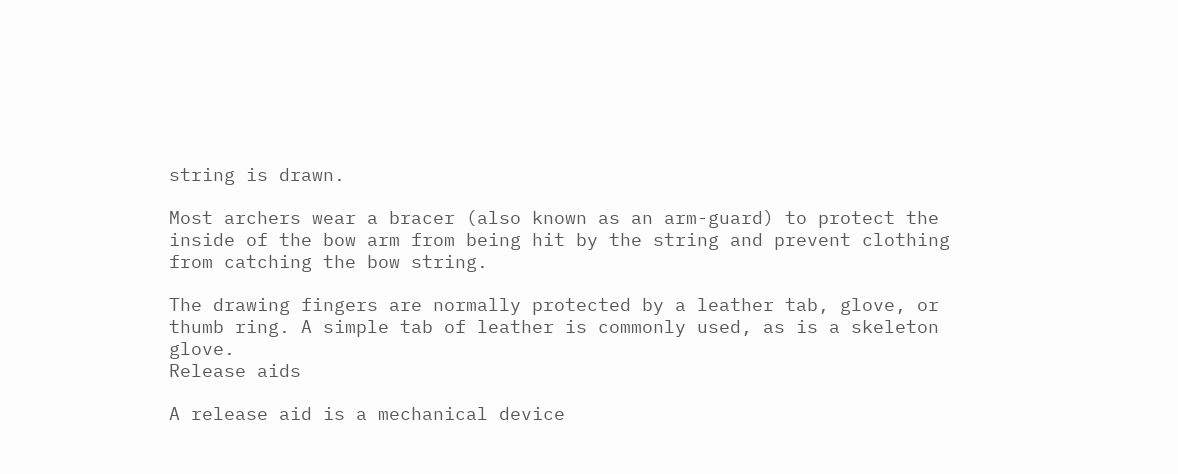string is drawn.

Most archers wear a bracer (also known as an arm-guard) to protect the inside of the bow arm from being hit by the string and prevent clothing from catching the bow string.

The drawing fingers are normally protected by a leather tab, glove, or thumb ring. A simple tab of leather is commonly used, as is a skeleton glove.
Release aids

A release aid is a mechanical device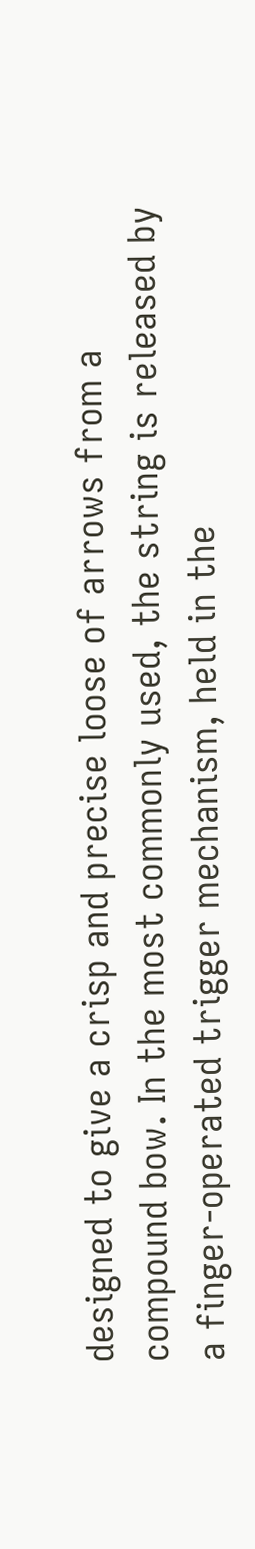designed to give a crisp and precise loose of arrows from a compound bow. In the most commonly used, the string is released by a finger-operated trigger mechanism, held in the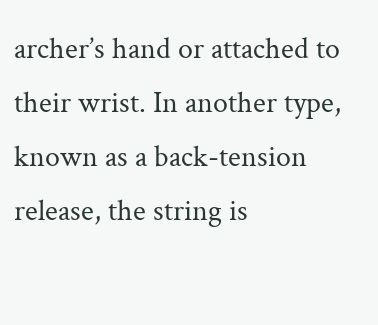archer’s hand or attached to their wrist. In another type, known as a back-tension release, the string is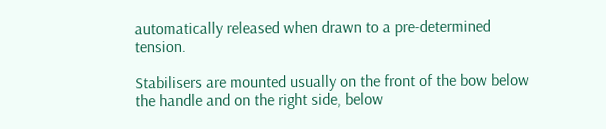automatically released when drawn to a pre-determined tension.

Stabilisers are mounted usually on the front of the bow below the handle and on the right side, below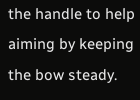the handle to help aiming by keeping the bow steady.